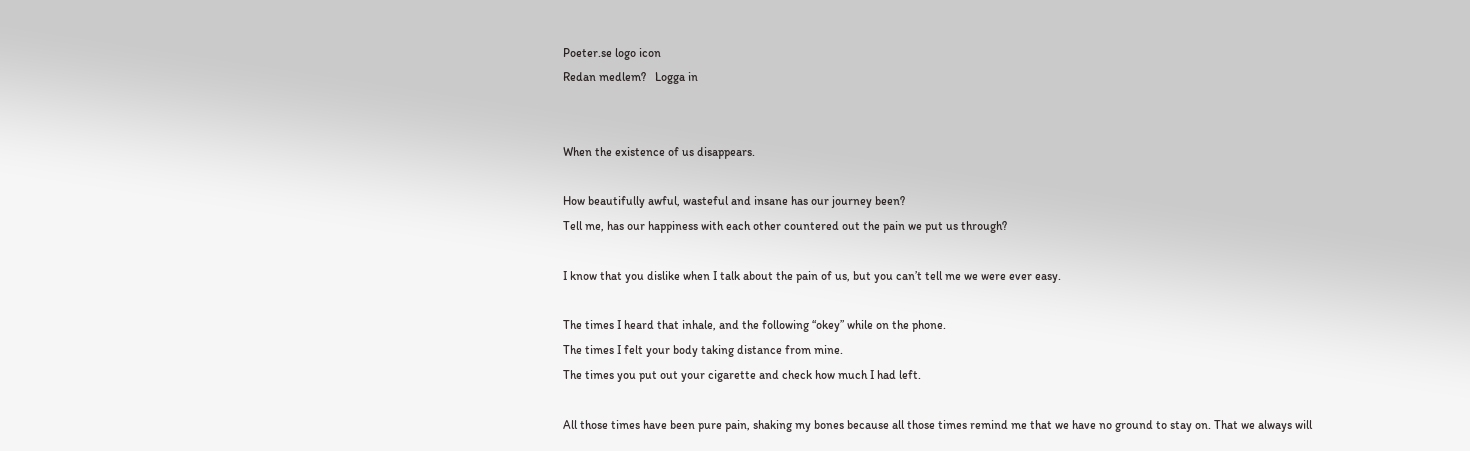Poeter.se logo icon
Redan medlem?   Logga in


When the existence of us disappears.

How beautifully awful, wasteful and insane has our journey been?
Tell me, has our happiness with each other countered out the pain we put us through?

I know that you dislike when I talk about the pain of us, but you can’t tell me we were ever easy.

The times I heard that inhale, and the following “okey” while on the phone.
The times I felt your body taking distance from mine.
The times you put out your cigarette and check how much I had left.

All those times have been pure pain, shaking my bones because all those times remind me that we have no ground to stay on. That we always will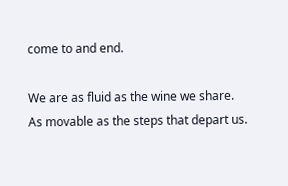come to and end.

We are as fluid as the wine we share.
As movable as the steps that depart us.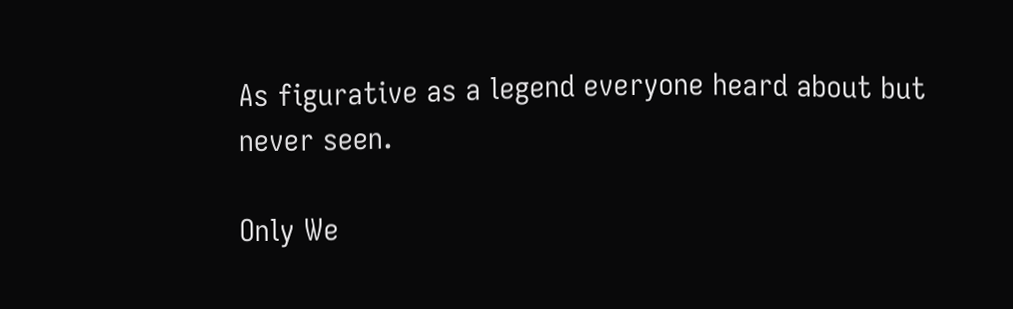As figurative as a legend everyone heard about but never seen.

Only We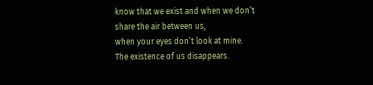know that we exist and when we don’t share the air between us,
when your eyes don’t look at mine.
The existence of us disappears.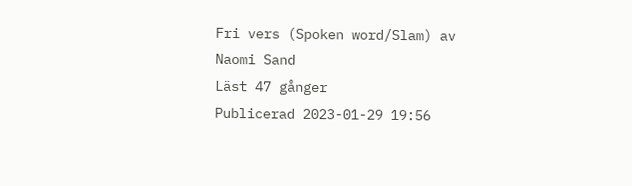Fri vers (Spoken word/Slam) av Naomi Sand
Läst 47 gånger
Publicerad 2023-01-29 19:56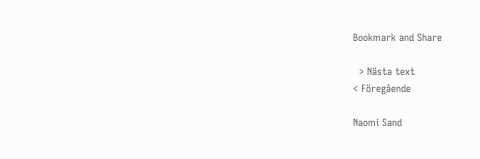Bookmark and Share

  > Nästa text
< Föregående

Naomi Sand